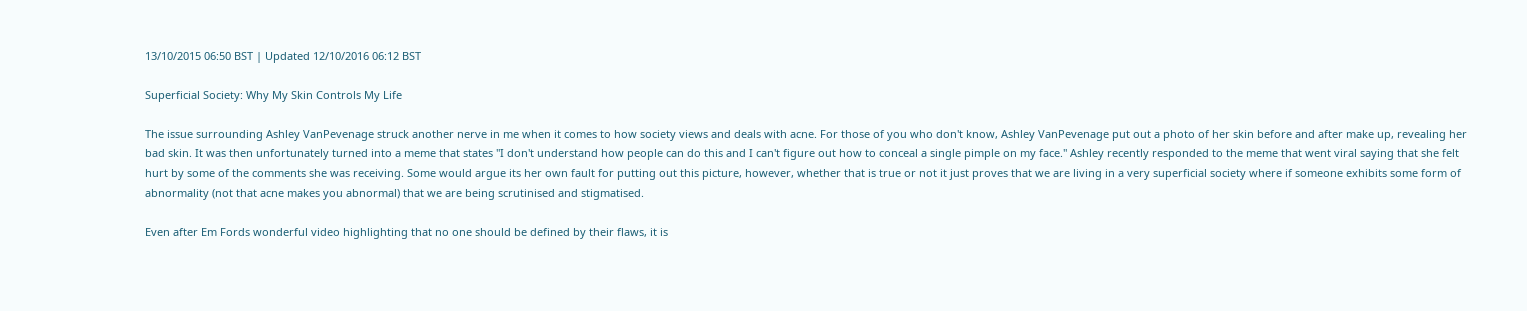13/10/2015 06:50 BST | Updated 12/10/2016 06:12 BST

Superficial Society: Why My Skin Controls My Life

The issue surrounding Ashley VanPevenage struck another nerve in me when it comes to how society views and deals with acne. For those of you who don't know, Ashley VanPevenage put out a photo of her skin before and after make up, revealing her bad skin. It was then unfortunately turned into a meme that states "I don't understand how people can do this and I can't figure out how to conceal a single pimple on my face." Ashley recently responded to the meme that went viral saying that she felt hurt by some of the comments she was receiving. Some would argue its her own fault for putting out this picture, however, whether that is true or not it just proves that we are living in a very superficial society where if someone exhibits some form of abnormality (not that acne makes you abnormal) that we are being scrutinised and stigmatised.

Even after Em Fords wonderful video highlighting that no one should be defined by their flaws, it is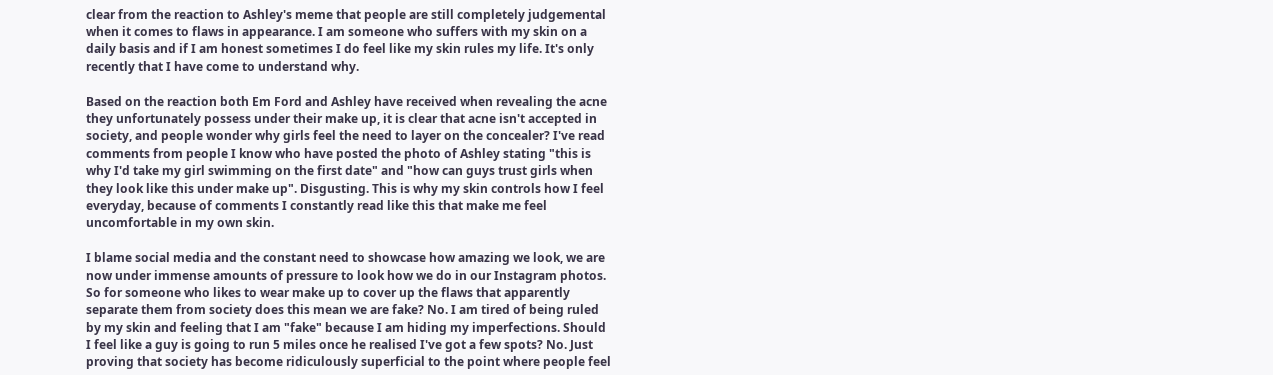clear from the reaction to Ashley's meme that people are still completely judgemental when it comes to flaws in appearance. I am someone who suffers with my skin on a daily basis and if I am honest sometimes I do feel like my skin rules my life. It's only recently that I have come to understand why.

Based on the reaction both Em Ford and Ashley have received when revealing the acne they unfortunately possess under their make up, it is clear that acne isn't accepted in society, and people wonder why girls feel the need to layer on the concealer? I've read comments from people I know who have posted the photo of Ashley stating "this is why I'd take my girl swimming on the first date" and "how can guys trust girls when they look like this under make up". Disgusting. This is why my skin controls how I feel everyday, because of comments I constantly read like this that make me feel uncomfortable in my own skin.

I blame social media and the constant need to showcase how amazing we look, we are now under immense amounts of pressure to look how we do in our Instagram photos. So for someone who likes to wear make up to cover up the flaws that apparently separate them from society does this mean we are fake? No. I am tired of being ruled by my skin and feeling that I am "fake" because I am hiding my imperfections. Should I feel like a guy is going to run 5 miles once he realised I've got a few spots? No. Just proving that society has become ridiculously superficial to the point where people feel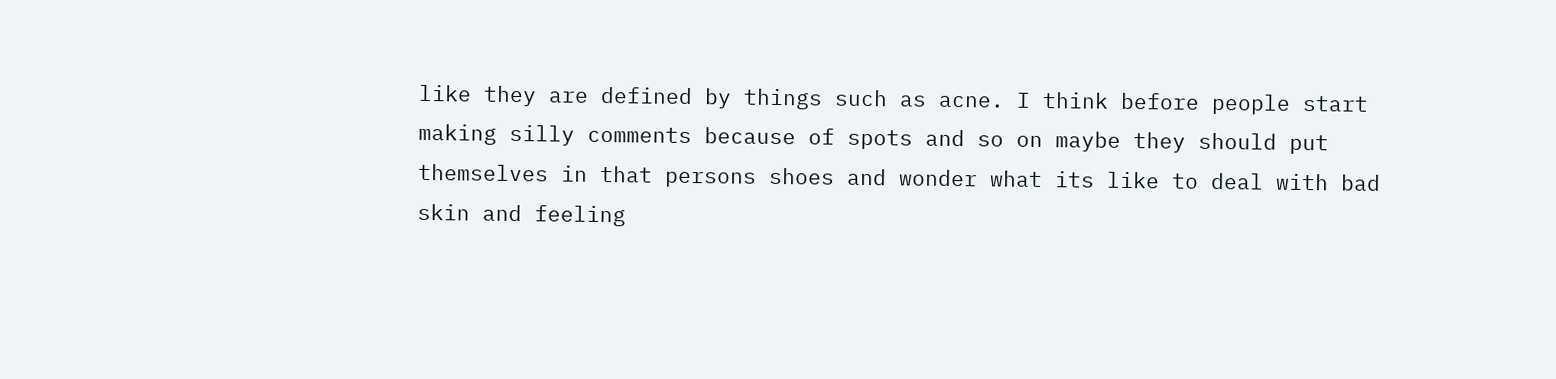like they are defined by things such as acne. I think before people start making silly comments because of spots and so on maybe they should put themselves in that persons shoes and wonder what its like to deal with bad skin and feeling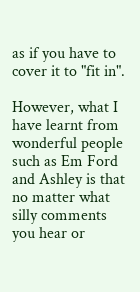as if you have to cover it to "fit in".

However, what I have learnt from wonderful people such as Em Ford and Ashley is that no matter what silly comments you hear or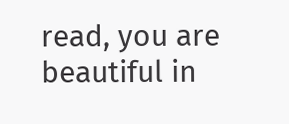read, you are beautiful in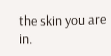the skin you are in.